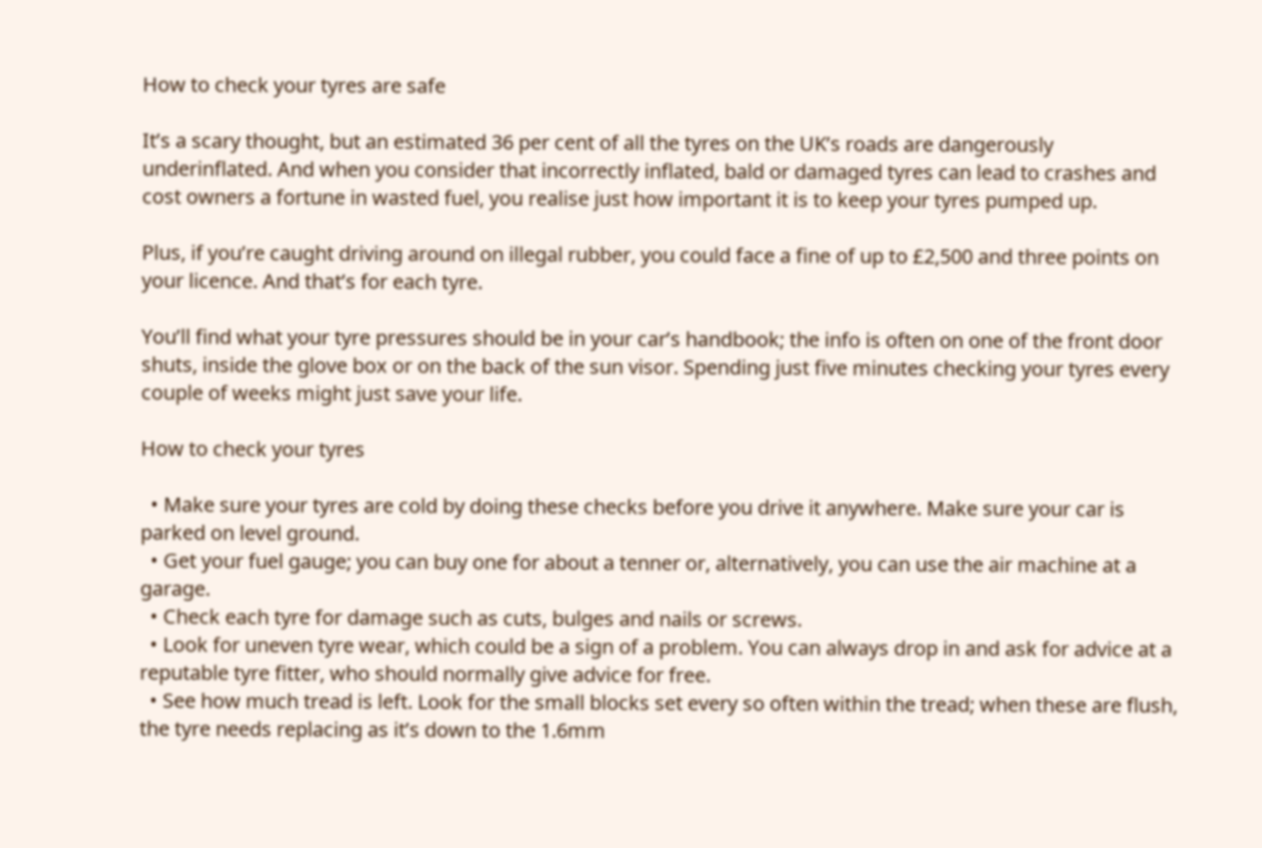How to check your tyres are safe

It’s a scary thought, but an estimated 36 per cent of all the tyres on the UK’s roads are dangerously underinflated. And when you consider that incorrectly inflated, bald or damaged tyres can lead to crashes and cost owners a fortune in wasted fuel, you realise just how important it is to keep your tyres pumped up.

Plus, if you’re caught driving around on illegal rubber, you could face a fine of up to £2,500 and three points on your licence. And that’s for each tyre.

You’ll find what your tyre pressures should be in your car’s handbook; the info is often on one of the front door shuts, inside the glove box or on the back of the sun visor. Spending just five minutes checking your tyres every couple of weeks might just save your life.

How to check your tyres

  • Make sure your tyres are cold by doing these checks before you drive it anywhere. Make sure your car is parked on level ground.
  • Get your fuel gauge; you can buy one for about a tenner or, alternatively, you can use the air machine at a garage.
  • Check each tyre for damage such as cuts, bulges and nails or screws.
  • Look for uneven tyre wear, which could be a sign of a problem. You can always drop in and ask for advice at a reputable tyre fitter, who should normally give advice for free.
  • See how much tread is left. Look for the small blocks set every so often within the tread; when these are flush, the tyre needs replacing as it’s down to the 1.6mm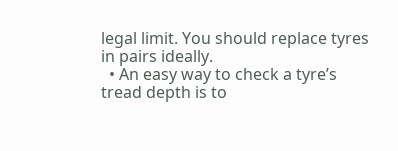legal limit. You should replace tyres in pairs ideally.
  • An easy way to check a tyre’s tread depth is to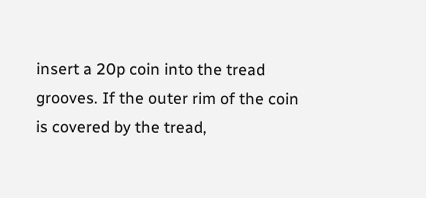insert a 20p coin into the tread grooves. If the outer rim of the coin is covered by the tread,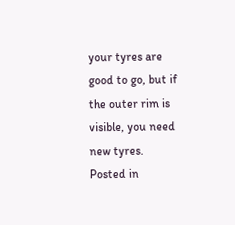your tyres are good to go, but if the outer rim is visible, you need new tyres.
Posted in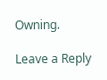Owning.

Leave a Reply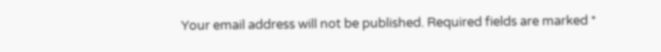Your email address will not be published. Required fields are marked *